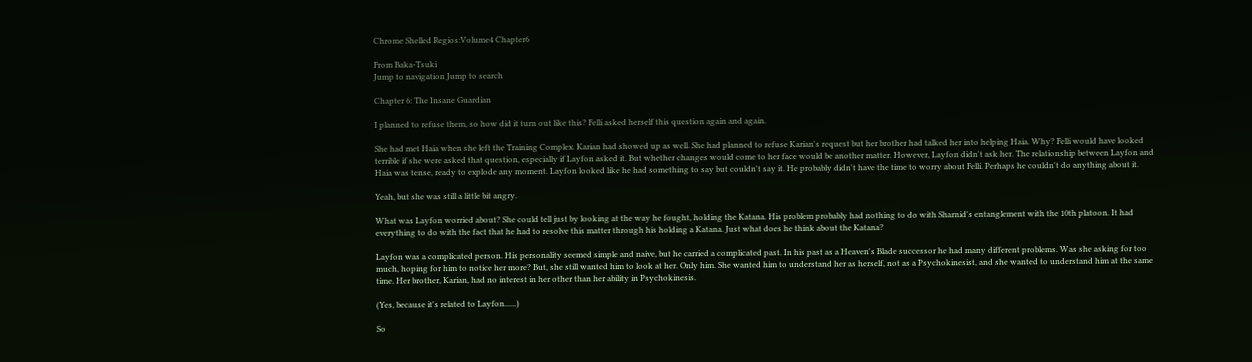Chrome Shelled Regios:Volume4 Chapter6

From Baka-Tsuki
Jump to navigation Jump to search

Chapter 6: The Insane Guardian

I planned to refuse them, so how did it turn out like this? Felli asked herself this question again and again.

She had met Haia when she left the Training Complex. Karian had showed up as well. She had planned to refuse Karian's request but her brother had talked her into helping Haia. Why? Felli would have looked terrible if she were asked that question, especially if Layfon asked it. But whether changes would come to her face would be another matter. However, Layfon didn't ask her. The relationship between Layfon and Haia was tense, ready to explode any moment. Layfon looked like he had something to say but couldn't say it. He probably didn't have the time to worry about Felli. Perhaps he couldn't do anything about it.

Yeah, but she was still a little bit angry.

What was Layfon worried about? She could tell just by looking at the way he fought, holding the Katana. His problem probably had nothing to do with Sharnid's entanglement with the 10th platoon. It had everything to do with the fact that he had to resolve this matter through his holding a Katana. Just what does he think about the Katana?

Layfon was a complicated person. His personality seemed simple and naive, but he carried a complicated past. In his past as a Heaven's Blade successor he had many different problems. Was she asking for too much, hoping for him to notice her more? But, she still wanted him to look at her. Only him. She wanted him to understand her as herself, not as a Psychokinesist, and she wanted to understand him at the same time. Her brother, Karian, had no interest in her other than her ability in Psychokinesis.

(Yes, because it's related to Layfon......)

So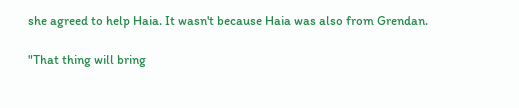she agreed to help Haia. It wasn't because Haia was also from Grendan.

"That thing will bring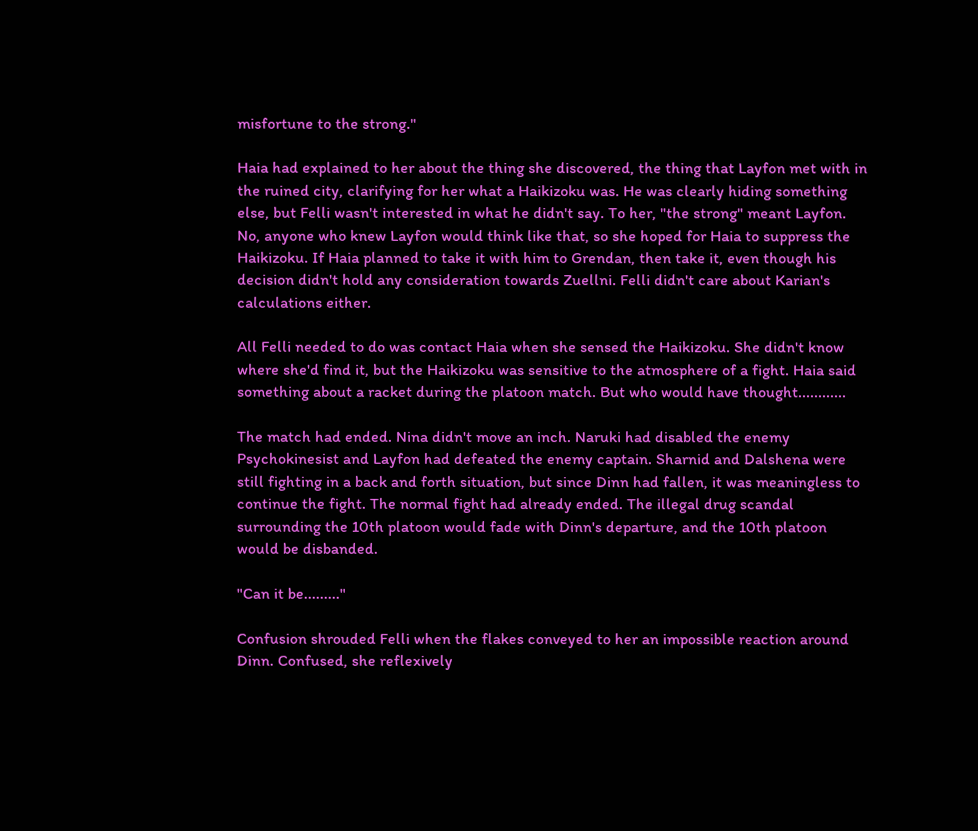misfortune to the strong."

Haia had explained to her about the thing she discovered, the thing that Layfon met with in the ruined city, clarifying for her what a Haikizoku was. He was clearly hiding something else, but Felli wasn't interested in what he didn't say. To her, "the strong" meant Layfon. No, anyone who knew Layfon would think like that, so she hoped for Haia to suppress the Haikizoku. If Haia planned to take it with him to Grendan, then take it, even though his decision didn't hold any consideration towards Zuellni. Felli didn't care about Karian's calculations either.

All Felli needed to do was contact Haia when she sensed the Haikizoku. She didn't know where she'd find it, but the Haikizoku was sensitive to the atmosphere of a fight. Haia said something about a racket during the platoon match. But who would have thought............

The match had ended. Nina didn't move an inch. Naruki had disabled the enemy Psychokinesist and Layfon had defeated the enemy captain. Sharnid and Dalshena were still fighting in a back and forth situation, but since Dinn had fallen, it was meaningless to continue the fight. The normal fight had already ended. The illegal drug scandal surrounding the 10th platoon would fade with Dinn's departure, and the 10th platoon would be disbanded.

"Can it be........."

Confusion shrouded Felli when the flakes conveyed to her an impossible reaction around Dinn. Confused, she reflexively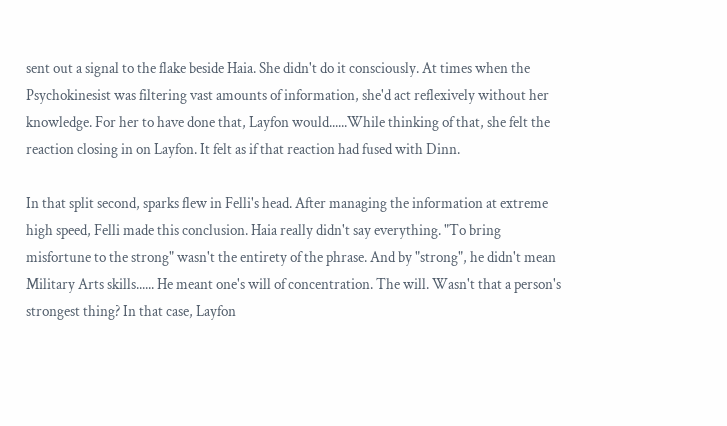sent out a signal to the flake beside Haia. She didn't do it consciously. At times when the Psychokinesist was filtering vast amounts of information, she'd act reflexively without her knowledge. For her to have done that, Layfon would......While thinking of that, she felt the reaction closing in on Layfon. It felt as if that reaction had fused with Dinn.

In that split second, sparks flew in Felli's head. After managing the information at extreme high speed, Felli made this conclusion. Haia really didn't say everything. "To bring misfortune to the strong" wasn't the entirety of the phrase. And by "strong", he didn't mean Military Arts skills...... He meant one's will of concentration. The will. Wasn't that a person's strongest thing? In that case, Layfon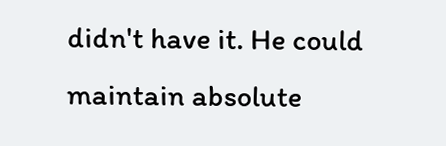didn't have it. He could maintain absolute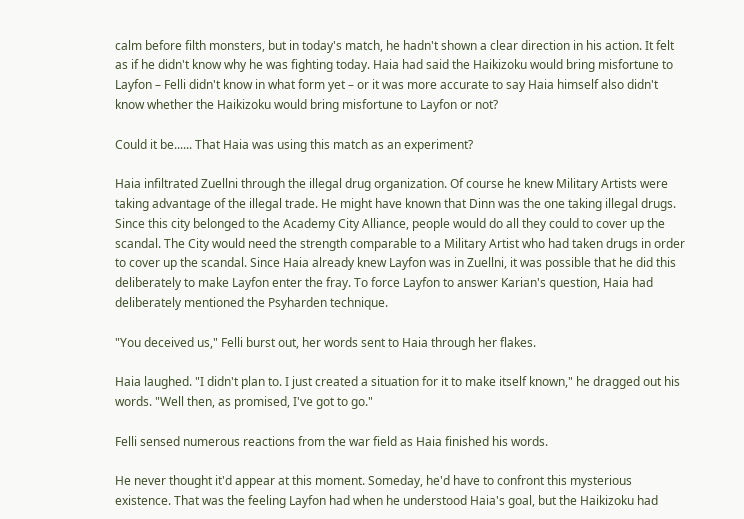calm before filth monsters, but in today's match, he hadn't shown a clear direction in his action. It felt as if he didn't know why he was fighting today. Haia had said the Haikizoku would bring misfortune to Layfon – Felli didn't know in what form yet – or it was more accurate to say Haia himself also didn't know whether the Haikizoku would bring misfortune to Layfon or not?

Could it be...... That Haia was using this match as an experiment?

Haia infiltrated Zuellni through the illegal drug organization. Of course he knew Military Artists were taking advantage of the illegal trade. He might have known that Dinn was the one taking illegal drugs. Since this city belonged to the Academy City Alliance, people would do all they could to cover up the scandal. The City would need the strength comparable to a Military Artist who had taken drugs in order to cover up the scandal. Since Haia already knew Layfon was in Zuellni, it was possible that he did this deliberately to make Layfon enter the fray. To force Layfon to answer Karian's question, Haia had deliberately mentioned the Psyharden technique.

"You deceived us," Felli burst out, her words sent to Haia through her flakes.

Haia laughed. "I didn't plan to. I just created a situation for it to make itself known," he dragged out his words. "Well then, as promised, I've got to go."

Felli sensed numerous reactions from the war field as Haia finished his words.

He never thought it'd appear at this moment. Someday, he'd have to confront this mysterious existence. That was the feeling Layfon had when he understood Haia's goal, but the Haikizoku had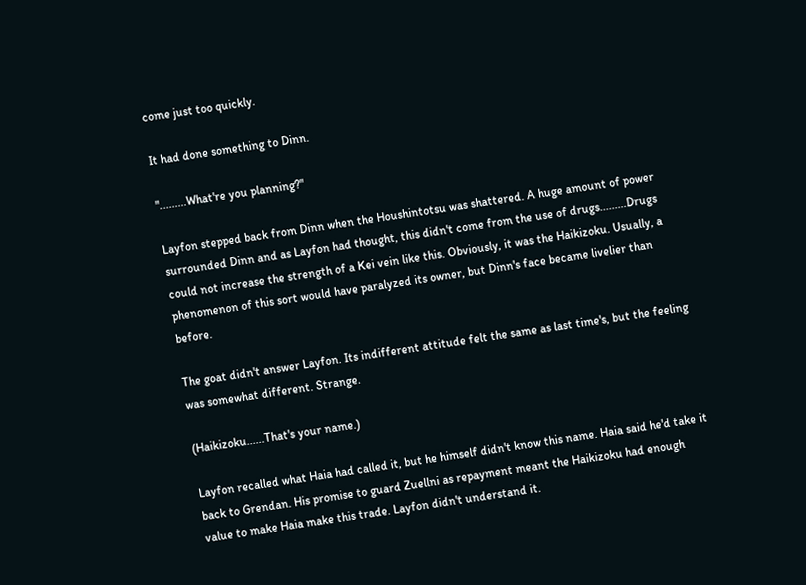come just too quickly.

It had done something to Dinn.

".........What're you planning?"

Layfon stepped back from Dinn when the Houshintotsu was shattered. A huge amount of power surrounded Dinn and as Layfon had thought, this didn't come from the use of drugs.........Drugs could not increase the strength of a Kei vein like this. Obviously, it was the Haikizoku. Usually, a phenomenon of this sort would have paralyzed its owner, but Dinn's face became livelier than before.

The goat didn't answer Layfon. Its indifferent attitude felt the same as last time's, but the feeling was somewhat different. Strange.

(Haikizoku......That's your name.)

Layfon recalled what Haia had called it, but he himself didn't know this name. Haia said he'd take it back to Grendan. His promise to guard Zuellni as repayment meant the Haikizoku had enough value to make Haia make this trade. Layfon didn't understand it.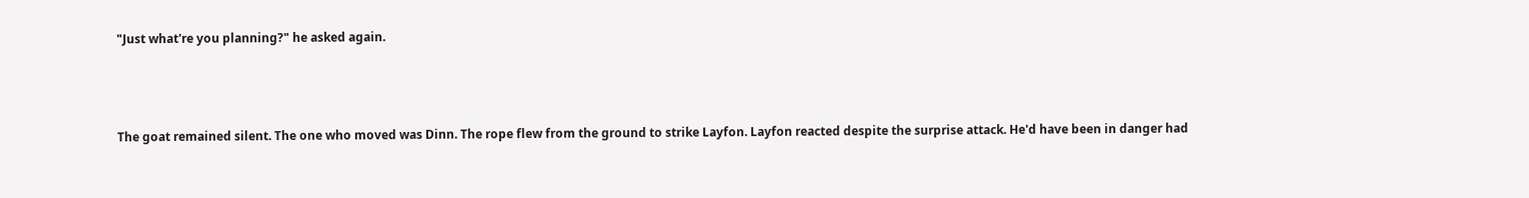"Just what're you planning?" he asked again.



The goat remained silent. The one who moved was Dinn. The rope flew from the ground to strike Layfon. Layfon reacted despite the surprise attack. He'd have been in danger had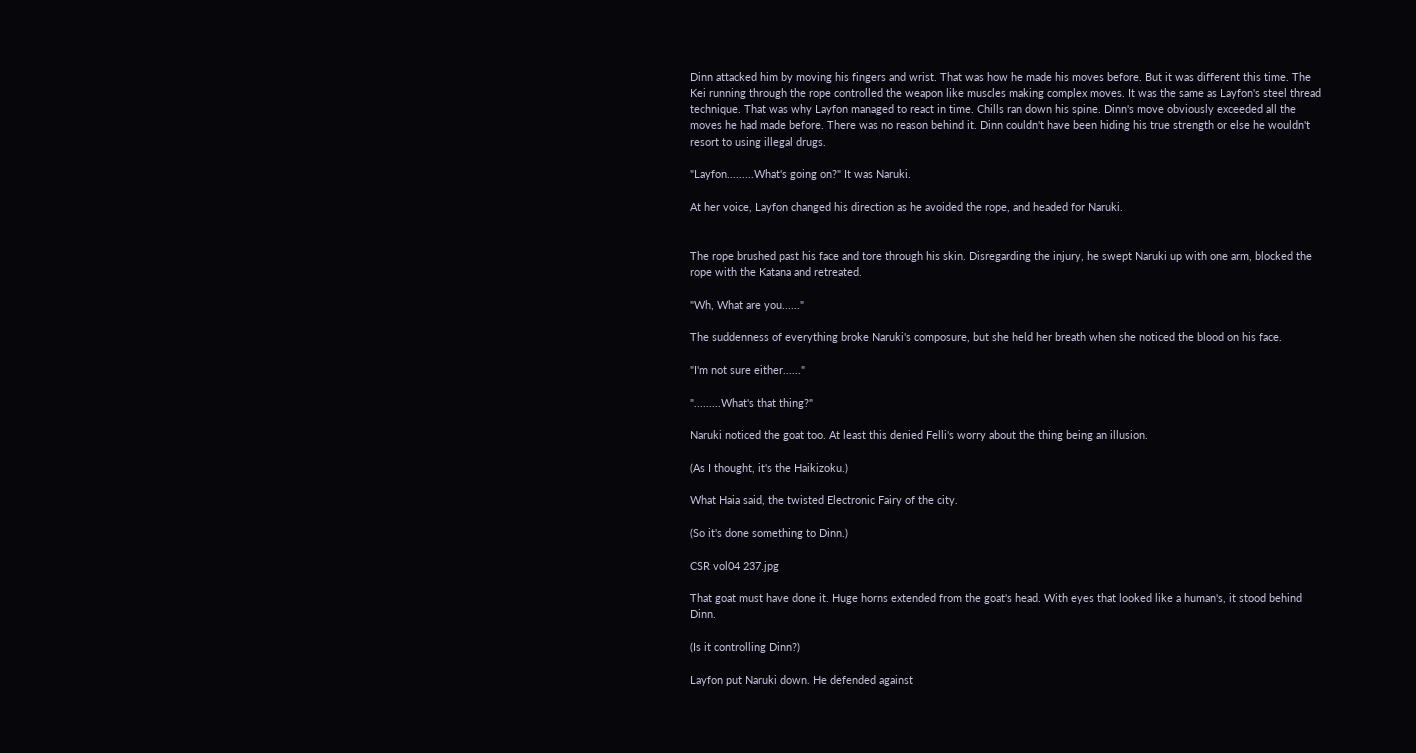Dinn attacked him by moving his fingers and wrist. That was how he made his moves before. But it was different this time. The Kei running through the rope controlled the weapon like muscles making complex moves. It was the same as Layfon's steel thread technique. That was why Layfon managed to react in time. Chills ran down his spine. Dinn's move obviously exceeded all the moves he had made before. There was no reason behind it. Dinn couldn't have been hiding his true strength or else he wouldn't resort to using illegal drugs.

"Layfon.........What's going on?" It was Naruki.

At her voice, Layfon changed his direction as he avoided the rope, and headed for Naruki.


The rope brushed past his face and tore through his skin. Disregarding the injury, he swept Naruki up with one arm, blocked the rope with the Katana and retreated.

"Wh, What are you......"

The suddenness of everything broke Naruki's composure, but she held her breath when she noticed the blood on his face.

"I'm not sure either......"

".........What's that thing?"

Naruki noticed the goat too. At least this denied Felli's worry about the thing being an illusion.

(As I thought, it's the Haikizoku.)

What Haia said, the twisted Electronic Fairy of the city.

(So it's done something to Dinn.)

CSR vol04 237.jpg

That goat must have done it. Huge horns extended from the goat's head. With eyes that looked like a human's, it stood behind Dinn.

(Is it controlling Dinn?)

Layfon put Naruki down. He defended against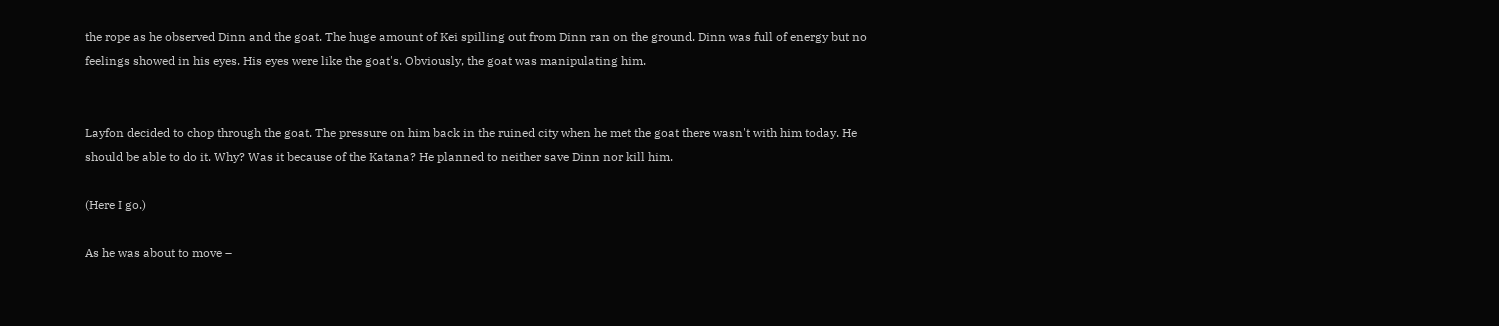the rope as he observed Dinn and the goat. The huge amount of Kei spilling out from Dinn ran on the ground. Dinn was full of energy but no feelings showed in his eyes. His eyes were like the goat's. Obviously, the goat was manipulating him.


Layfon decided to chop through the goat. The pressure on him back in the ruined city when he met the goat there wasn't with him today. He should be able to do it. Why? Was it because of the Katana? He planned to neither save Dinn nor kill him.

(Here I go.)

As he was about to move –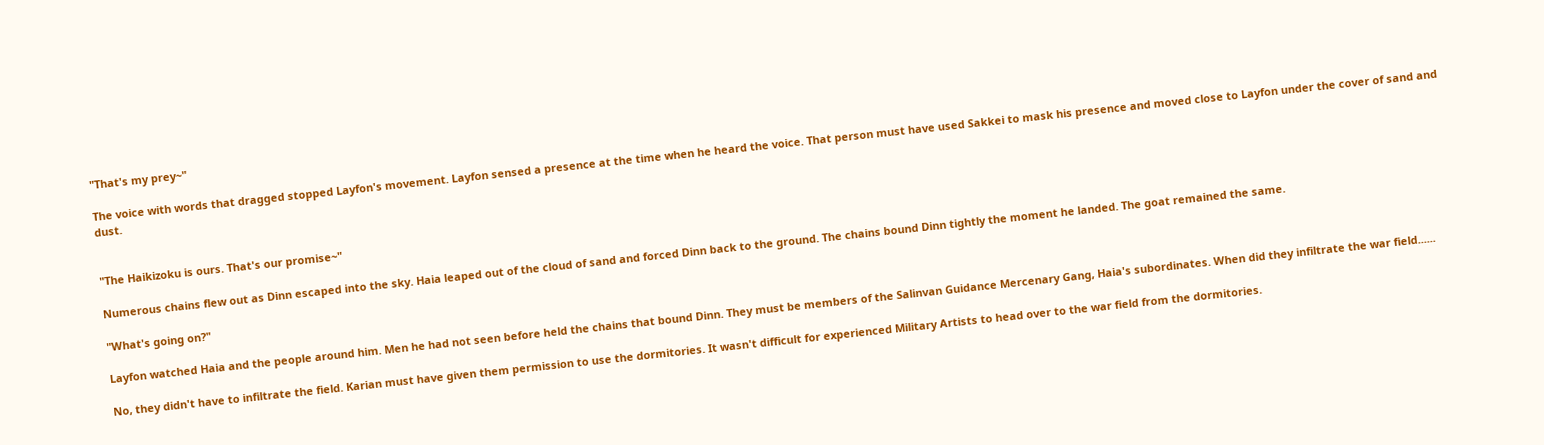"That's my prey~"

The voice with words that dragged stopped Layfon's movement. Layfon sensed a presence at the time when he heard the voice. That person must have used Sakkei to mask his presence and moved close to Layfon under the cover of sand and dust.


"The Haikizoku is ours. That's our promise~"

Numerous chains flew out as Dinn escaped into the sky. Haia leaped out of the cloud of sand and forced Dinn back to the ground. The chains bound Dinn tightly the moment he landed. The goat remained the same.

"What's going on?"

Layfon watched Haia and the people around him. Men he had not seen before held the chains that bound Dinn. They must be members of the Salinvan Guidance Mercenary Gang, Haia's subordinates. When did they infiltrate the war field......

No, they didn't have to infiltrate the field. Karian must have given them permission to use the dormitories. It wasn't difficult for experienced Military Artists to head over to the war field from the dormitories.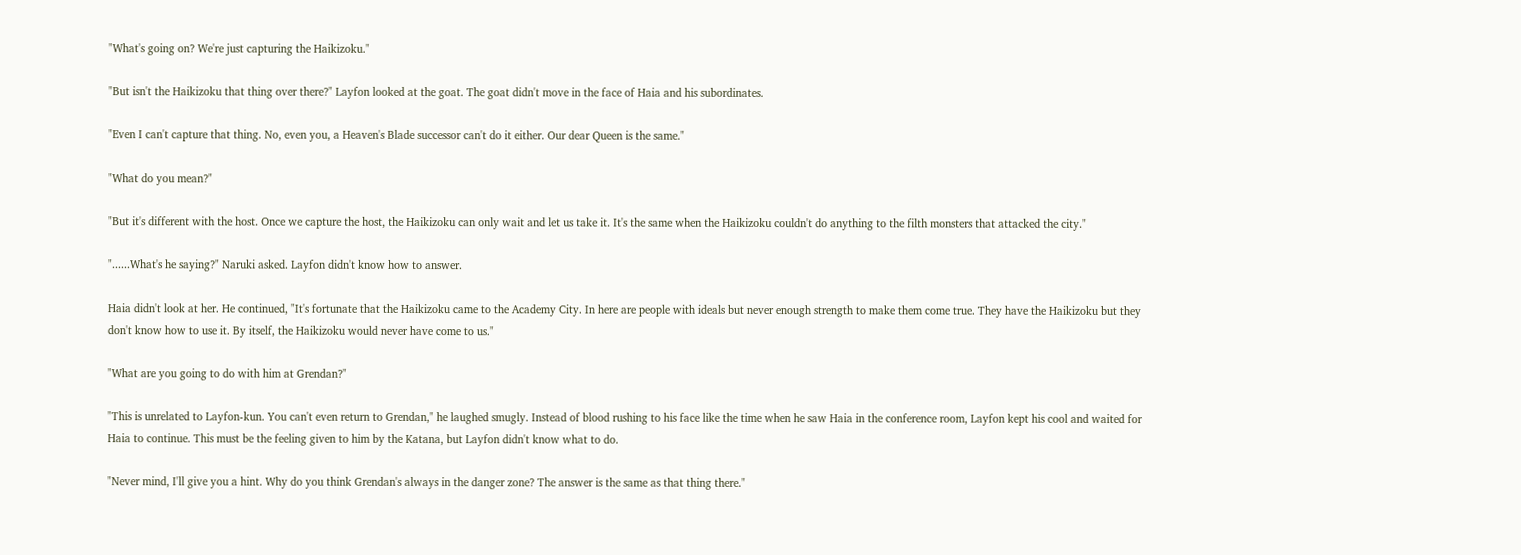"What's going on? We're just capturing the Haikizoku."

"But isn't the Haikizoku that thing over there?" Layfon looked at the goat. The goat didn't move in the face of Haia and his subordinates.

"Even I can't capture that thing. No, even you, a Heaven's Blade successor can't do it either. Our dear Queen is the same."

"What do you mean?"

"But it's different with the host. Once we capture the host, the Haikizoku can only wait and let us take it. It's the same when the Haikizoku couldn't do anything to the filth monsters that attacked the city."

"......What's he saying?" Naruki asked. Layfon didn't know how to answer.

Haia didn't look at her. He continued, "It's fortunate that the Haikizoku came to the Academy City. In here are people with ideals but never enough strength to make them come true. They have the Haikizoku but they don't know how to use it. By itself, the Haikizoku would never have come to us."

"What are you going to do with him at Grendan?"

"This is unrelated to Layfon-kun. You can't even return to Grendan," he laughed smugly. Instead of blood rushing to his face like the time when he saw Haia in the conference room, Layfon kept his cool and waited for Haia to continue. This must be the feeling given to him by the Katana, but Layfon didn't know what to do.

"Never mind, I'll give you a hint. Why do you think Grendan's always in the danger zone? The answer is the same as that thing there."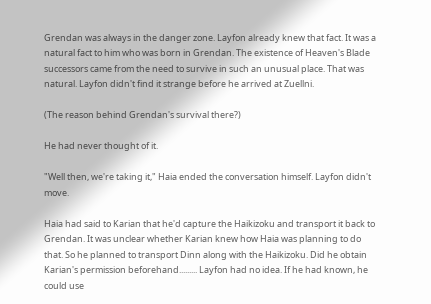Grendan was always in the danger zone. Layfon already knew that fact. It was a natural fact to him who was born in Grendan. The existence of Heaven's Blade successors came from the need to survive in such an unusual place. That was natural. Layfon didn't find it strange before he arrived at Zuellni.

(The reason behind Grendan's survival there?)

He had never thought of it.

"Well then, we're taking it," Haia ended the conversation himself. Layfon didn't move.

Haia had said to Karian that he'd capture the Haikizoku and transport it back to Grendan. It was unclear whether Karian knew how Haia was planning to do that. So he planned to transport Dinn along with the Haikizoku. Did he obtain Karian's permission beforehand......... Layfon had no idea. If he had known, he could use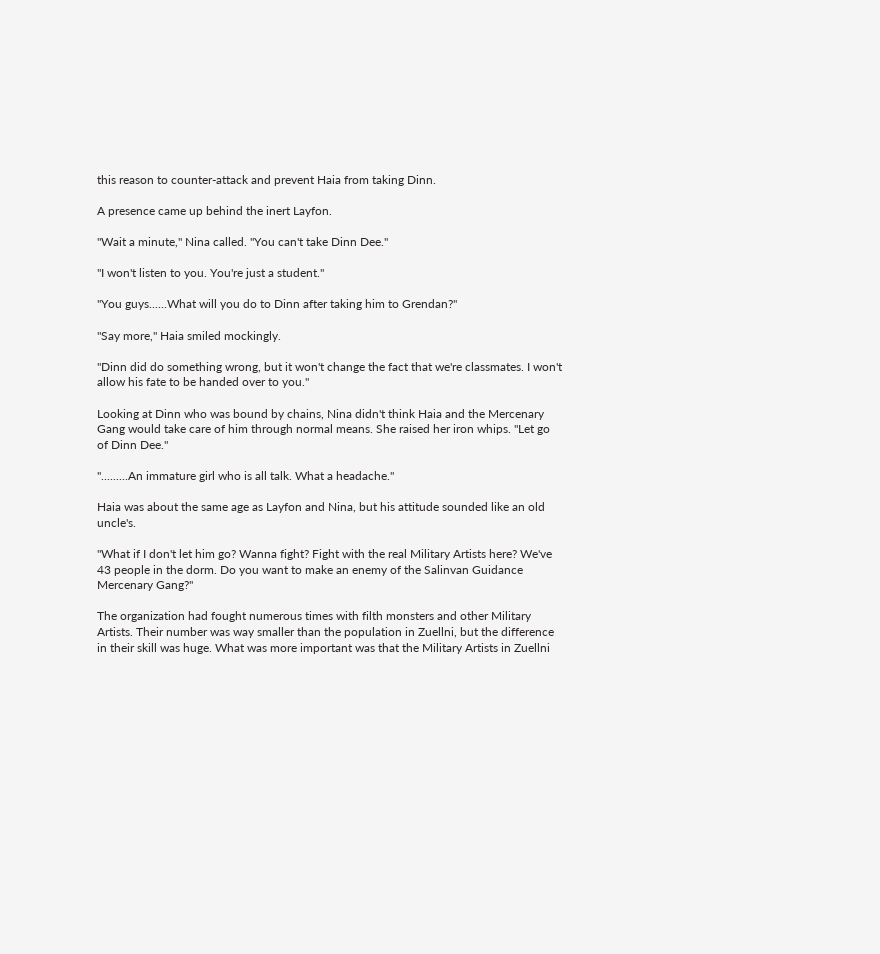this reason to counter-attack and prevent Haia from taking Dinn.

A presence came up behind the inert Layfon.

"Wait a minute," Nina called. "You can't take Dinn Dee."

"I won't listen to you. You're just a student."

"You guys......What will you do to Dinn after taking him to Grendan?"

"Say more," Haia smiled mockingly.

"Dinn did do something wrong, but it won't change the fact that we're classmates. I won't allow his fate to be handed over to you."

Looking at Dinn who was bound by chains, Nina didn't think Haia and the Mercenary Gang would take care of him through normal means. She raised her iron whips. "Let go of Dinn Dee."

".........An immature girl who is all talk. What a headache."

Haia was about the same age as Layfon and Nina, but his attitude sounded like an old uncle's.

"What if I don't let him go? Wanna fight? Fight with the real Military Artists here? We've 43 people in the dorm. Do you want to make an enemy of the Salinvan Guidance Mercenary Gang?"

The organization had fought numerous times with filth monsters and other Military Artists. Their number was way smaller than the population in Zuellni, but the difference in their skill was huge. What was more important was that the Military Artists in Zuellni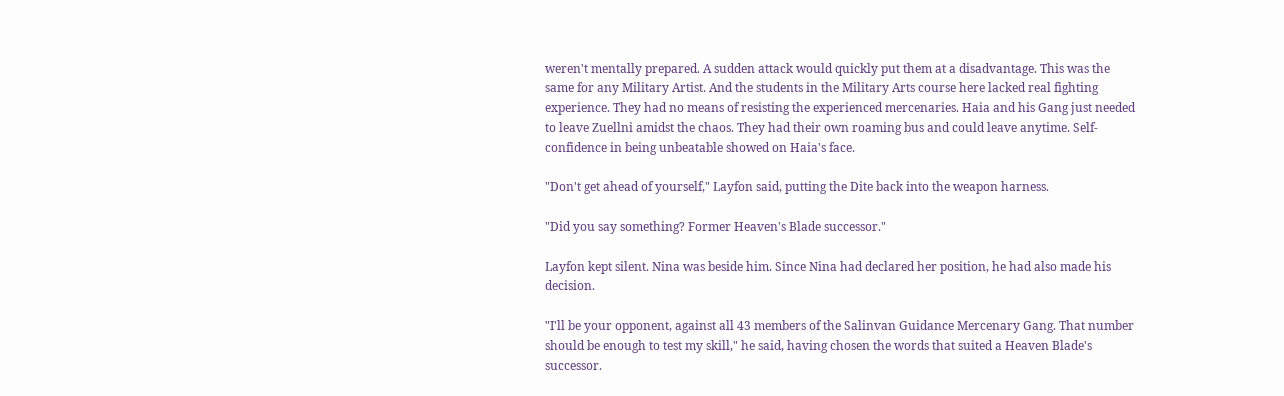weren't mentally prepared. A sudden attack would quickly put them at a disadvantage. This was the same for any Military Artist. And the students in the Military Arts course here lacked real fighting experience. They had no means of resisting the experienced mercenaries. Haia and his Gang just needed to leave Zuellni amidst the chaos. They had their own roaming bus and could leave anytime. Self-confidence in being unbeatable showed on Haia's face.

"Don't get ahead of yourself," Layfon said, putting the Dite back into the weapon harness.

"Did you say something? Former Heaven's Blade successor."

Layfon kept silent. Nina was beside him. Since Nina had declared her position, he had also made his decision.

"I'll be your opponent, against all 43 members of the Salinvan Guidance Mercenary Gang. That number should be enough to test my skill," he said, having chosen the words that suited a Heaven Blade's successor.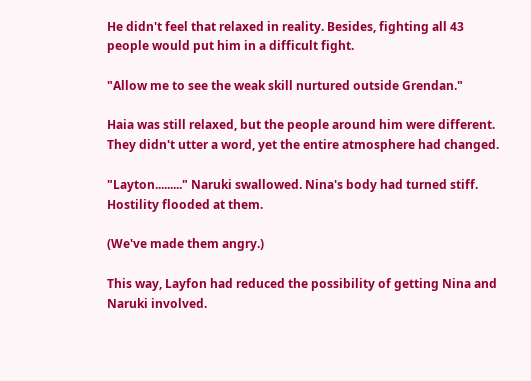He didn't feel that relaxed in reality. Besides, fighting all 43 people would put him in a difficult fight.

"Allow me to see the weak skill nurtured outside Grendan."

Haia was still relaxed, but the people around him were different. They didn't utter a word, yet the entire atmosphere had changed.

"Layton........." Naruki swallowed. Nina's body had turned stiff. Hostility flooded at them.

(We've made them angry.)

This way, Layfon had reduced the possibility of getting Nina and Naruki involved.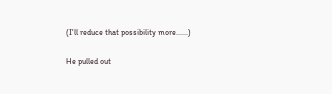(I'll reduce that possibility more......)

He pulled out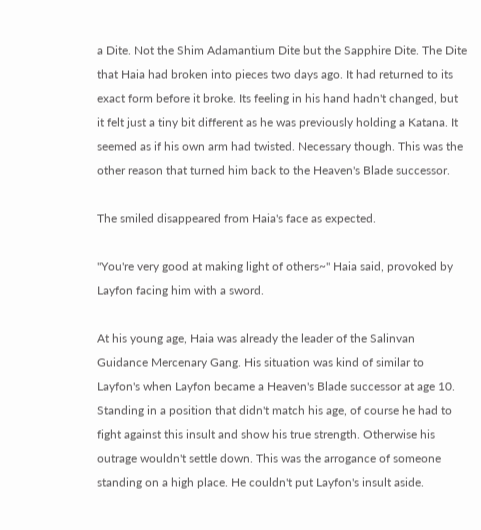a Dite. Not the Shim Adamantium Dite but the Sapphire Dite. The Dite that Haia had broken into pieces two days ago. It had returned to its exact form before it broke. Its feeling in his hand hadn't changed, but it felt just a tiny bit different as he was previously holding a Katana. It seemed as if his own arm had twisted. Necessary though. This was the other reason that turned him back to the Heaven's Blade successor.

The smiled disappeared from Haia's face as expected.

"You're very good at making light of others~" Haia said, provoked by Layfon facing him with a sword.

At his young age, Haia was already the leader of the Salinvan Guidance Mercenary Gang. His situation was kind of similar to Layfon's when Layfon became a Heaven's Blade successor at age 10. Standing in a position that didn't match his age, of course he had to fight against this insult and show his true strength. Otherwise his outrage wouldn't settle down. This was the arrogance of someone standing on a high place. He couldn't put Layfon's insult aside.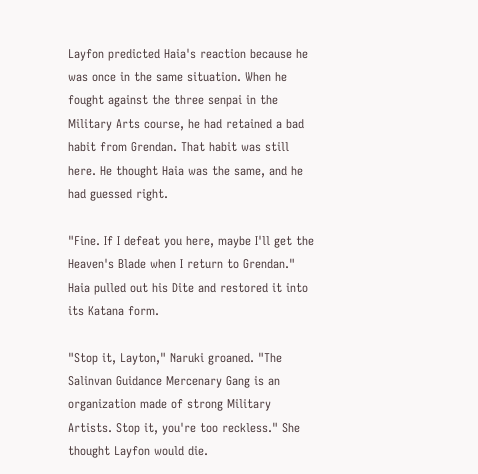Layfon predicted Haia's reaction because he was once in the same situation. When he fought against the three senpai in the Military Arts course, he had retained a bad habit from Grendan. That habit was still here. He thought Haia was the same, and he had guessed right.

"Fine. If I defeat you here, maybe I'll get the Heaven's Blade when I return to Grendan." Haia pulled out his Dite and restored it into its Katana form.

"Stop it, Layton," Naruki groaned. "The Salinvan Guidance Mercenary Gang is an organization made of strong Military Artists. Stop it, you're too reckless." She thought Layfon would die.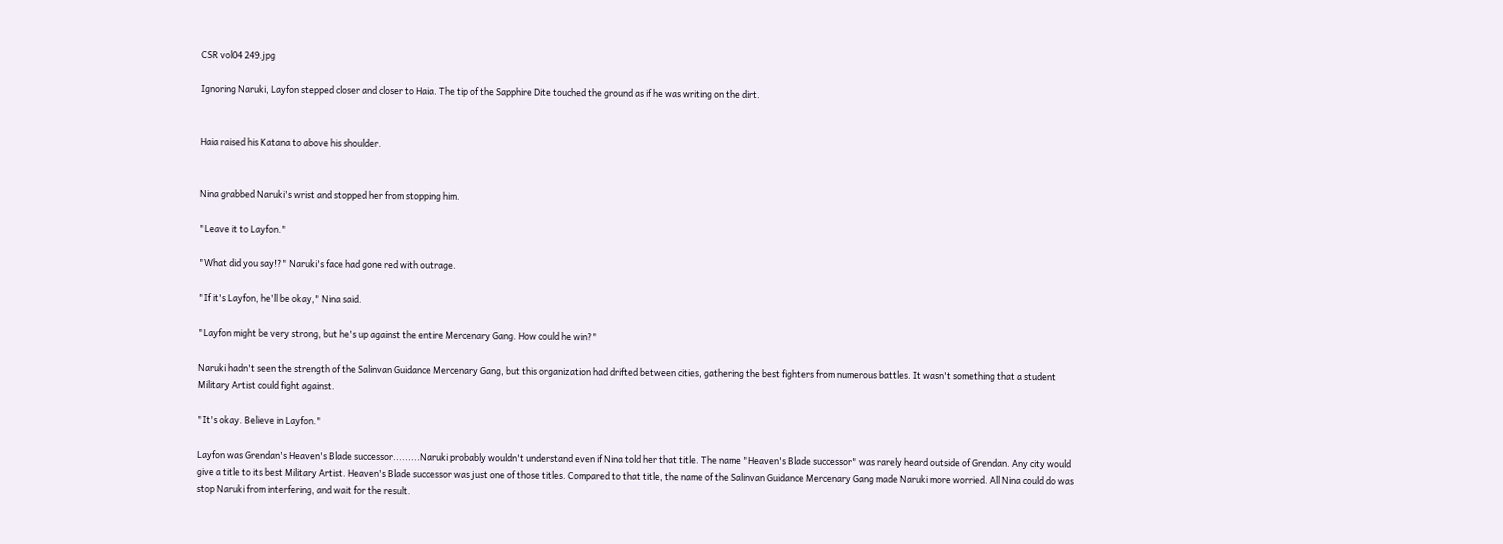CSR vol04 249.jpg

Ignoring Naruki, Layfon stepped closer and closer to Haia. The tip of the Sapphire Dite touched the ground as if he was writing on the dirt.


Haia raised his Katana to above his shoulder.


Nina grabbed Naruki's wrist and stopped her from stopping him.

"Leave it to Layfon."

"What did you say!?" Naruki's face had gone red with outrage.

"If it's Layfon, he'll be okay," Nina said.

"Layfon might be very strong, but he's up against the entire Mercenary Gang. How could he win?"

Naruki hadn't seen the strength of the Salinvan Guidance Mercenary Gang, but this organization had drifted between cities, gathering the best fighters from numerous battles. It wasn't something that a student Military Artist could fight against.

"It's okay. Believe in Layfon."

Layfon was Grendan's Heaven's Blade successor.........Naruki probably wouldn't understand even if Nina told her that title. The name "Heaven's Blade successor" was rarely heard outside of Grendan. Any city would give a title to its best Military Artist. Heaven's Blade successor was just one of those titles. Compared to that title, the name of the Salinvan Guidance Mercenary Gang made Naruki more worried. All Nina could do was stop Naruki from interfering, and wait for the result.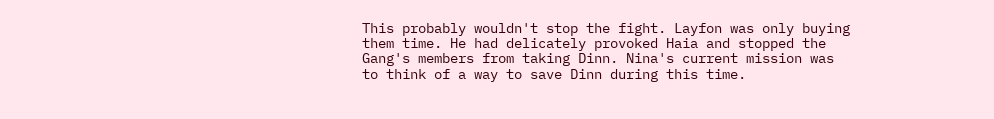This probably wouldn't stop the fight. Layfon was only buying them time. He had delicately provoked Haia and stopped the Gang's members from taking Dinn. Nina's current mission was to think of a way to save Dinn during this time.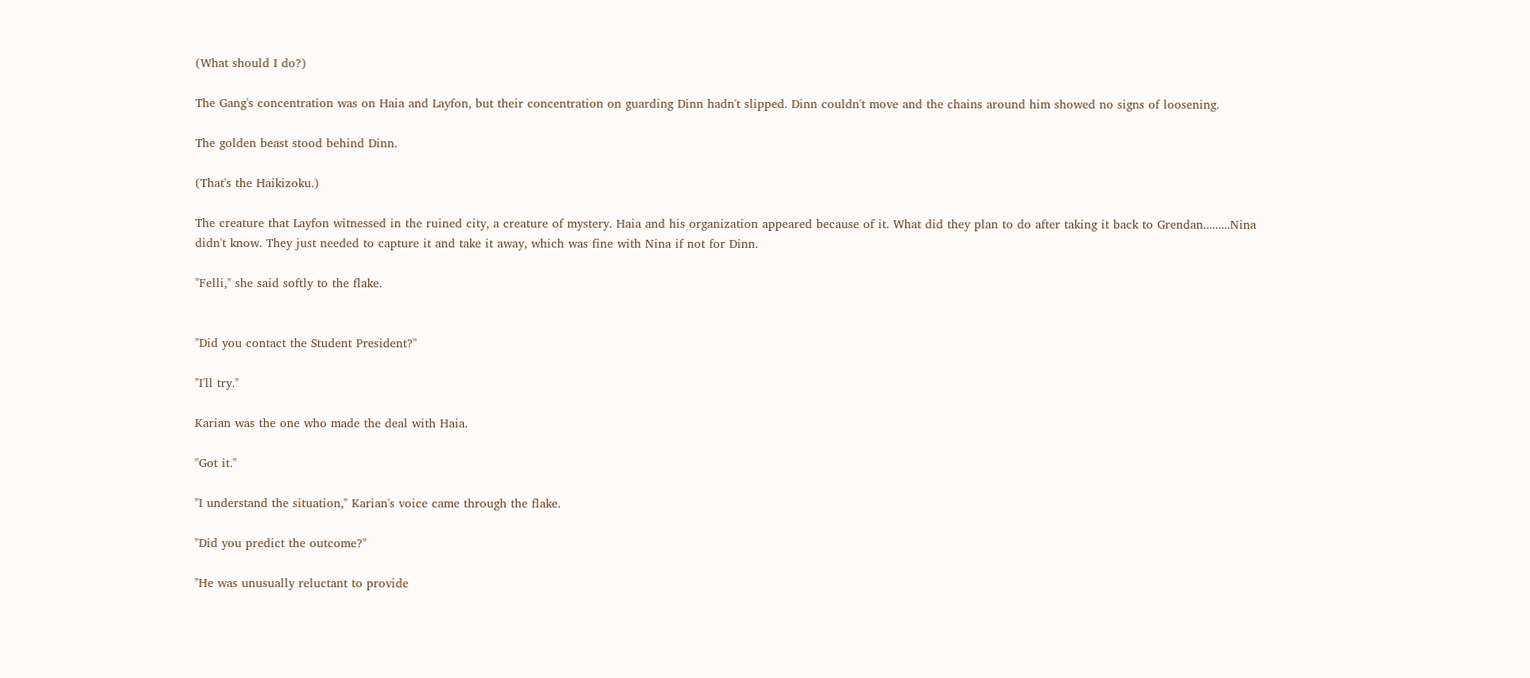(What should I do?)

The Gang's concentration was on Haia and Layfon, but their concentration on guarding Dinn hadn't slipped. Dinn couldn't move and the chains around him showed no signs of loosening.

The golden beast stood behind Dinn.

(That's the Haikizoku.)

The creature that Layfon witnessed in the ruined city, a creature of mystery. Haia and his organization appeared because of it. What did they plan to do after taking it back to Grendan.........Nina didn't know. They just needed to capture it and take it away, which was fine with Nina if not for Dinn.

"Felli," she said softly to the flake.


"Did you contact the Student President?"

"I'll try."

Karian was the one who made the deal with Haia.

"Got it."

"I understand the situation," Karian's voice came through the flake.

"Did you predict the outcome?"

"He was unusually reluctant to provide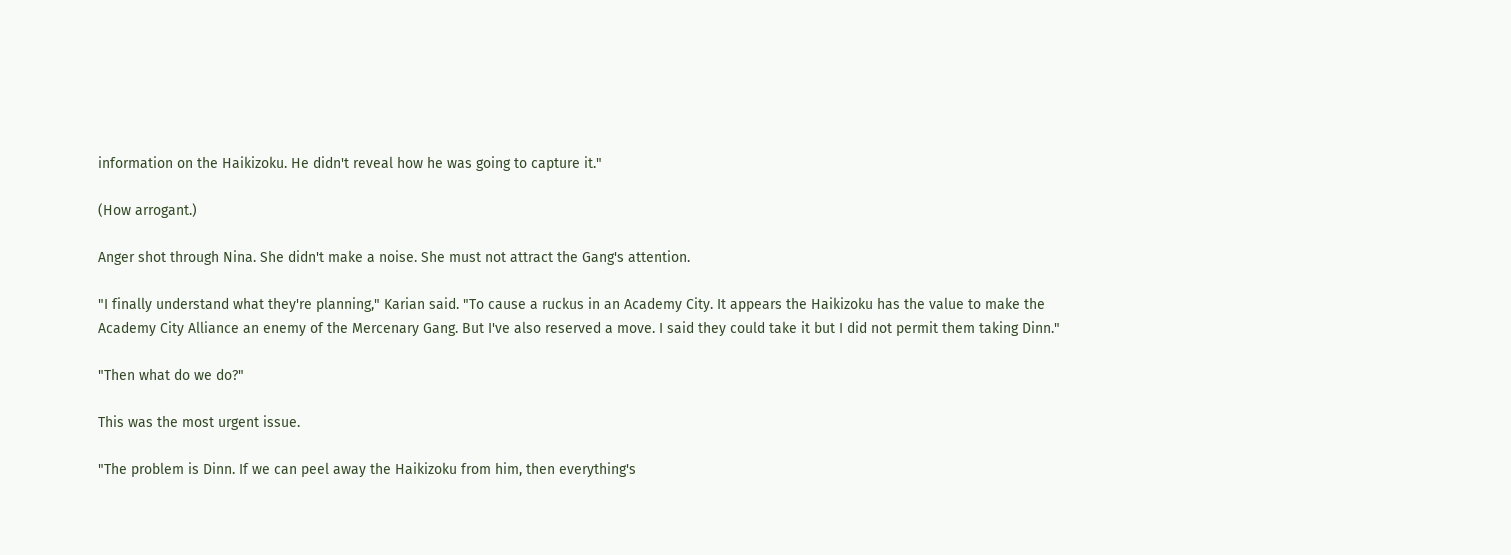information on the Haikizoku. He didn't reveal how he was going to capture it."

(How arrogant.)

Anger shot through Nina. She didn't make a noise. She must not attract the Gang's attention.

"I finally understand what they're planning," Karian said. "To cause a ruckus in an Academy City. It appears the Haikizoku has the value to make the Academy City Alliance an enemy of the Mercenary Gang. But I've also reserved a move. I said they could take it but I did not permit them taking Dinn."

"Then what do we do?"

This was the most urgent issue.

"The problem is Dinn. If we can peel away the Haikizoku from him, then everything's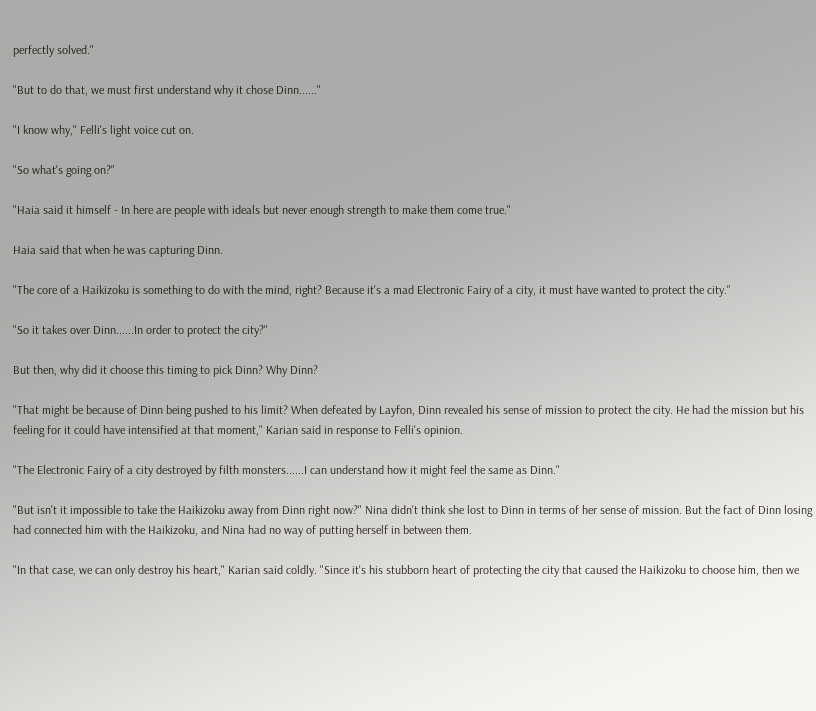perfectly solved."

"But to do that, we must first understand why it chose Dinn......"

"I know why," Felli's light voice cut on.

"So what's going on?"

"Haia said it himself - In here are people with ideals but never enough strength to make them come true."

Haia said that when he was capturing Dinn.

"The core of a Haikizoku is something to do with the mind, right? Because it's a mad Electronic Fairy of a city, it must have wanted to protect the city."

"So it takes over Dinn......In order to protect the city?"

But then, why did it choose this timing to pick Dinn? Why Dinn?

"That might be because of Dinn being pushed to his limit? When defeated by Layfon, Dinn revealed his sense of mission to protect the city. He had the mission but his feeling for it could have intensified at that moment," Karian said in response to Felli's opinion.

"The Electronic Fairy of a city destroyed by filth monsters......I can understand how it might feel the same as Dinn."

"But isn't it impossible to take the Haikizoku away from Dinn right now?" Nina didn't think she lost to Dinn in terms of her sense of mission. But the fact of Dinn losing had connected him with the Haikizoku, and Nina had no way of putting herself in between them.

"In that case, we can only destroy his heart," Karian said coldly. "Since it's his stubborn heart of protecting the city that caused the Haikizoku to choose him, then we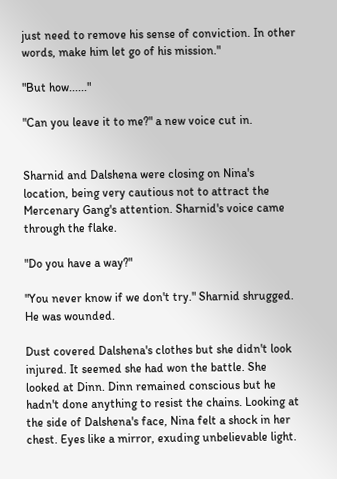just need to remove his sense of conviction. In other words, make him let go of his mission."

"But how......"

"Can you leave it to me?" a new voice cut in.


Sharnid and Dalshena were closing on Nina's location, being very cautious not to attract the Mercenary Gang's attention. Sharnid's voice came through the flake.

"Do you have a way?"

"You never know if we don't try." Sharnid shrugged. He was wounded.

Dust covered Dalshena's clothes but she didn't look injured. It seemed she had won the battle. She looked at Dinn. Dinn remained conscious but he hadn't done anything to resist the chains. Looking at the side of Dalshena's face, Nina felt a shock in her chest. Eyes like a mirror, exuding unbelievable light.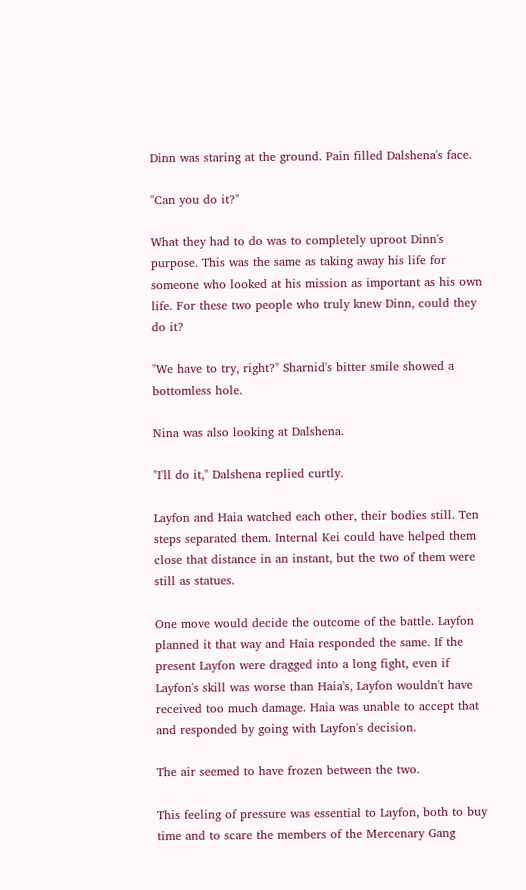Dinn was staring at the ground. Pain filled Dalshena's face.

"Can you do it?"

What they had to do was to completely uproot Dinn's purpose. This was the same as taking away his life for someone who looked at his mission as important as his own life. For these two people who truly knew Dinn, could they do it?

"We have to try, right?" Sharnid's bitter smile showed a bottomless hole.

Nina was also looking at Dalshena.

"I'll do it," Dalshena replied curtly.

Layfon and Haia watched each other, their bodies still. Ten steps separated them. Internal Kei could have helped them close that distance in an instant, but the two of them were still as statues.

One move would decide the outcome of the battle. Layfon planned it that way and Haia responded the same. If the present Layfon were dragged into a long fight, even if Layfon's skill was worse than Haia's, Layfon wouldn't have received too much damage. Haia was unable to accept that and responded by going with Layfon's decision.

The air seemed to have frozen between the two.

This feeling of pressure was essential to Layfon, both to buy time and to scare the members of the Mercenary Gang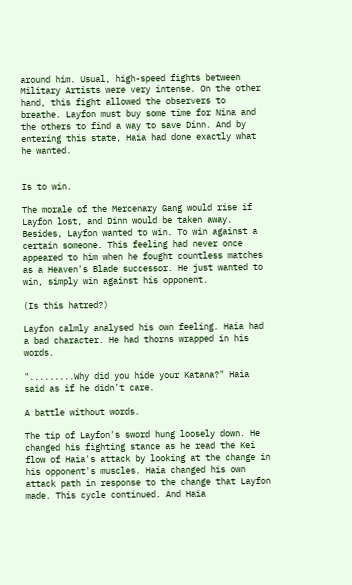around him. Usual, high-speed fights between Military Artists were very intense. On the other hand, this fight allowed the observers to breathe. Layfon must buy some time for Nina and the others to find a way to save Dinn. And by entering this state, Haia had done exactly what he wanted.


Is to win.

The morale of the Mercenary Gang would rise if Layfon lost, and Dinn would be taken away. Besides, Layfon wanted to win. To win against a certain someone. This feeling had never once appeared to him when he fought countless matches as a Heaven's Blade successor. He just wanted to win, simply win against his opponent.

(Is this hatred?)

Layfon calmly analysed his own feeling. Haia had a bad character. He had thorns wrapped in his words.

".........Why did you hide your Katana?" Haia said as if he didn't care.

A battle without words.

The tip of Layfon's sword hung loosely down. He changed his fighting stance as he read the Kei flow of Haia's attack by looking at the change in his opponent's muscles. Haia changed his own attack path in response to the change that Layfon made. This cycle continued. And Haia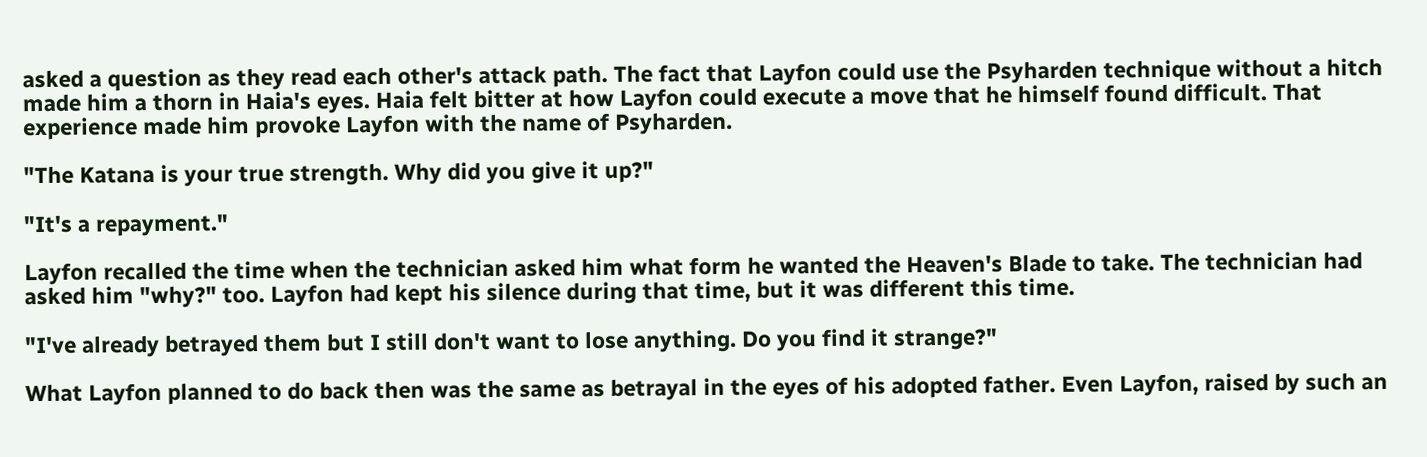asked a question as they read each other's attack path. The fact that Layfon could use the Psyharden technique without a hitch made him a thorn in Haia's eyes. Haia felt bitter at how Layfon could execute a move that he himself found difficult. That experience made him provoke Layfon with the name of Psyharden.

"The Katana is your true strength. Why did you give it up?"

"It's a repayment."

Layfon recalled the time when the technician asked him what form he wanted the Heaven's Blade to take. The technician had asked him "why?" too. Layfon had kept his silence during that time, but it was different this time.

"I've already betrayed them but I still don't want to lose anything. Do you find it strange?"

What Layfon planned to do back then was the same as betrayal in the eyes of his adopted father. Even Layfon, raised by such an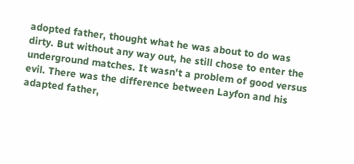adopted father, thought what he was about to do was dirty. But without any way out, he still chose to enter the underground matches. It wasn't a problem of good versus evil. There was the difference between Layfon and his adapted father,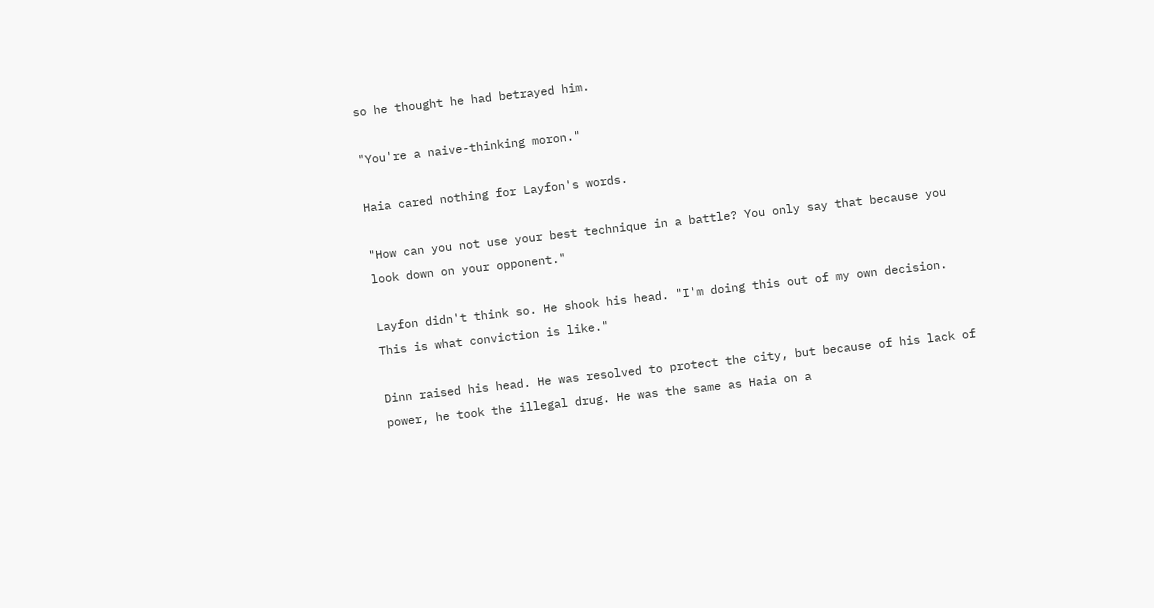so he thought he had betrayed him.

"You're a naive-thinking moron."

Haia cared nothing for Layfon's words.

"How can you not use your best technique in a battle? You only say that because you look down on your opponent."

Layfon didn't think so. He shook his head. "I'm doing this out of my own decision. This is what conviction is like."

Dinn raised his head. He was resolved to protect the city, but because of his lack of power, he took the illegal drug. He was the same as Haia on a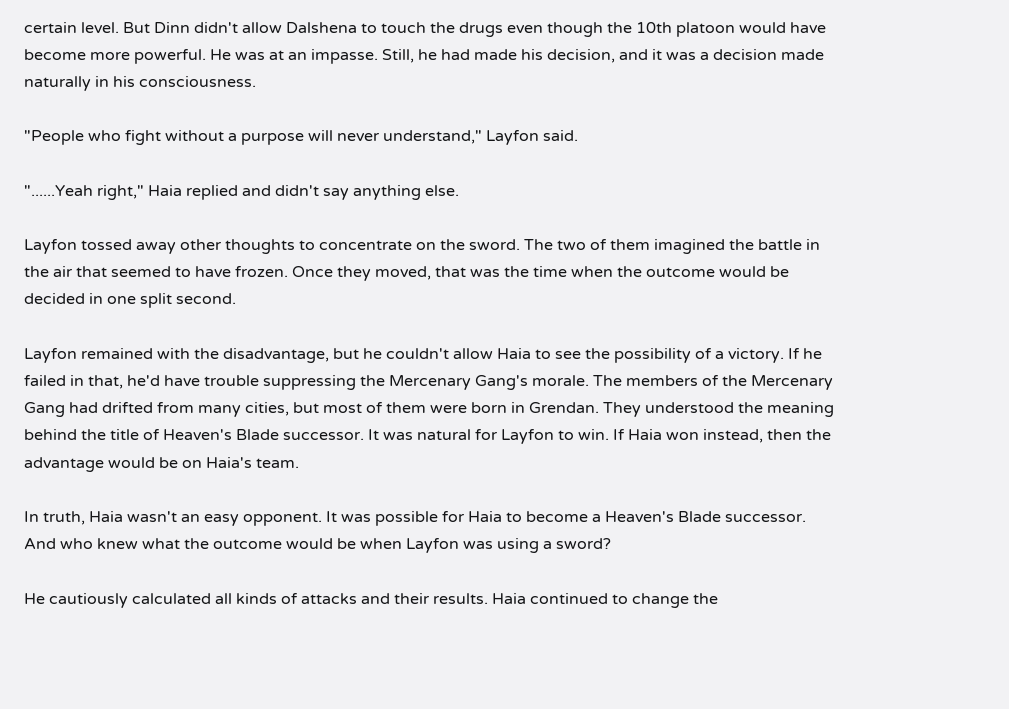certain level. But Dinn didn't allow Dalshena to touch the drugs even though the 10th platoon would have become more powerful. He was at an impasse. Still, he had made his decision, and it was a decision made naturally in his consciousness.

"People who fight without a purpose will never understand," Layfon said.

"......Yeah right," Haia replied and didn't say anything else.

Layfon tossed away other thoughts to concentrate on the sword. The two of them imagined the battle in the air that seemed to have frozen. Once they moved, that was the time when the outcome would be decided in one split second.

Layfon remained with the disadvantage, but he couldn't allow Haia to see the possibility of a victory. If he failed in that, he'd have trouble suppressing the Mercenary Gang's morale. The members of the Mercenary Gang had drifted from many cities, but most of them were born in Grendan. They understood the meaning behind the title of Heaven's Blade successor. It was natural for Layfon to win. If Haia won instead, then the advantage would be on Haia's team.

In truth, Haia wasn't an easy opponent. It was possible for Haia to become a Heaven's Blade successor. And who knew what the outcome would be when Layfon was using a sword?

He cautiously calculated all kinds of attacks and their results. Haia continued to change the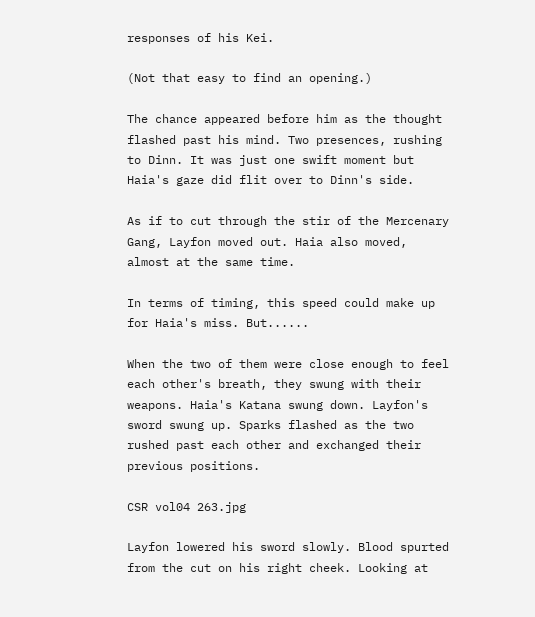responses of his Kei.

(Not that easy to find an opening.)

The chance appeared before him as the thought flashed past his mind. Two presences, rushing to Dinn. It was just one swift moment but Haia's gaze did flit over to Dinn's side.

As if to cut through the stir of the Mercenary Gang, Layfon moved out. Haia also moved, almost at the same time.

In terms of timing, this speed could make up for Haia's miss. But......

When the two of them were close enough to feel each other's breath, they swung with their weapons. Haia's Katana swung down. Layfon's sword swung up. Sparks flashed as the two rushed past each other and exchanged their previous positions.

CSR vol04 263.jpg

Layfon lowered his sword slowly. Blood spurted from the cut on his right cheek. Looking at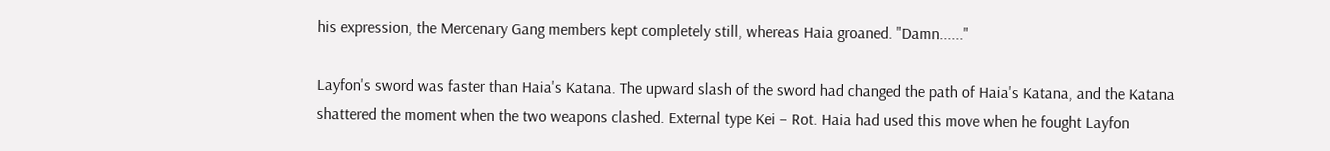his expression, the Mercenary Gang members kept completely still, whereas Haia groaned. "Damn......"

Layfon's sword was faster than Haia's Katana. The upward slash of the sword had changed the path of Haia's Katana, and the Katana shattered the moment when the two weapons clashed. External type Kei – Rot. Haia had used this move when he fought Layfon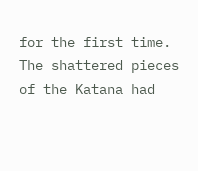for the first time. The shattered pieces of the Katana had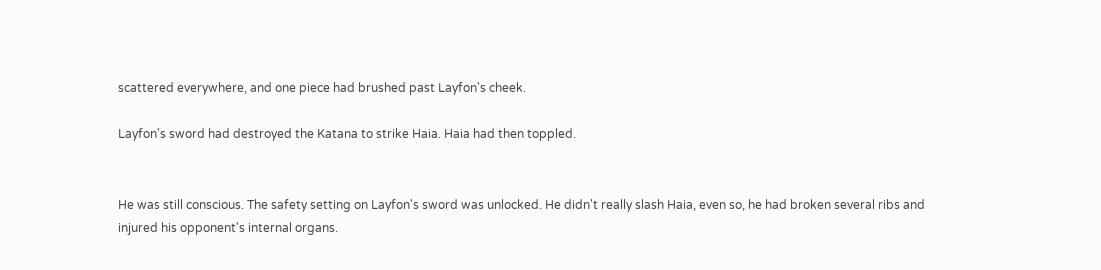scattered everywhere, and one piece had brushed past Layfon's cheek.

Layfon's sword had destroyed the Katana to strike Haia. Haia had then toppled.


He was still conscious. The safety setting on Layfon's sword was unlocked. He didn't really slash Haia, even so, he had broken several ribs and injured his opponent's internal organs.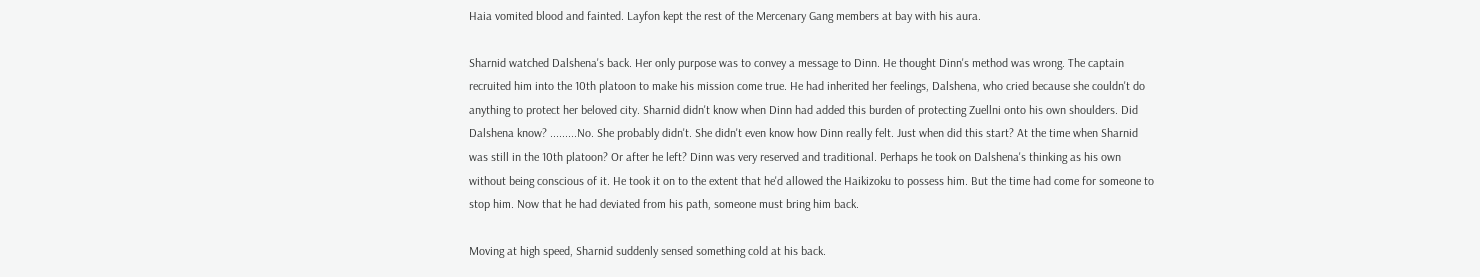Haia vomited blood and fainted. Layfon kept the rest of the Mercenary Gang members at bay with his aura.

Sharnid watched Dalshena's back. Her only purpose was to convey a message to Dinn. He thought Dinn's method was wrong. The captain recruited him into the 10th platoon to make his mission come true. He had inherited her feelings, Dalshena, who cried because she couldn't do anything to protect her beloved city. Sharnid didn't know when Dinn had added this burden of protecting Zuellni onto his own shoulders. Did Dalshena know? .........No. She probably didn't. She didn't even know how Dinn really felt. Just when did this start? At the time when Sharnid was still in the 10th platoon? Or after he left? Dinn was very reserved and traditional. Perhaps he took on Dalshena's thinking as his own without being conscious of it. He took it on to the extent that he'd allowed the Haikizoku to possess him. But the time had come for someone to stop him. Now that he had deviated from his path, someone must bring him back.

Moving at high speed, Sharnid suddenly sensed something cold at his back.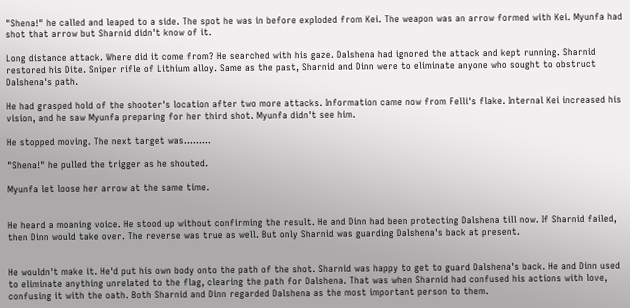"Shena!" he called and leaped to a side. The spot he was in before exploded from Kei. The weapon was an arrow formed with Kei. Myunfa had shot that arrow but Sharnid didn't know of it.

Long distance attack. Where did it come from? He searched with his gaze. Dalshena had ignored the attack and kept running. Sharnid restored his Dite. Sniper rifle of Lithium alloy. Same as the past, Sharnid and Dinn were to eliminate anyone who sought to obstruct Dalshena's path.

He had grasped hold of the shooter's location after two more attacks. Information came now from Felli's flake. Internal Kei increased his vision, and he saw Myunfa preparing for her third shot. Myunfa didn't see him.

He stopped moving. The next target was.........

"Shena!" he pulled the trigger as he shouted.

Myunfa let loose her arrow at the same time.


He heard a moaning voice. He stood up without confirming the result. He and Dinn had been protecting Dalshena till now. If Sharnid failed, then Dinn would take over. The reverse was true as well. But only Sharnid was guarding Dalshena's back at present.


He wouldn't make it. He'd put his own body onto the path of the shot. Sharnid was happy to get to guard Dalshena's back. He and Dinn used to eliminate anything unrelated to the flag, clearing the path for Dalshena. That was when Sharnid had confused his actions with love, confusing it with the oath. Both Sharnid and Dinn regarded Dalshena as the most important person to them.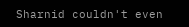Sharnid couldn't even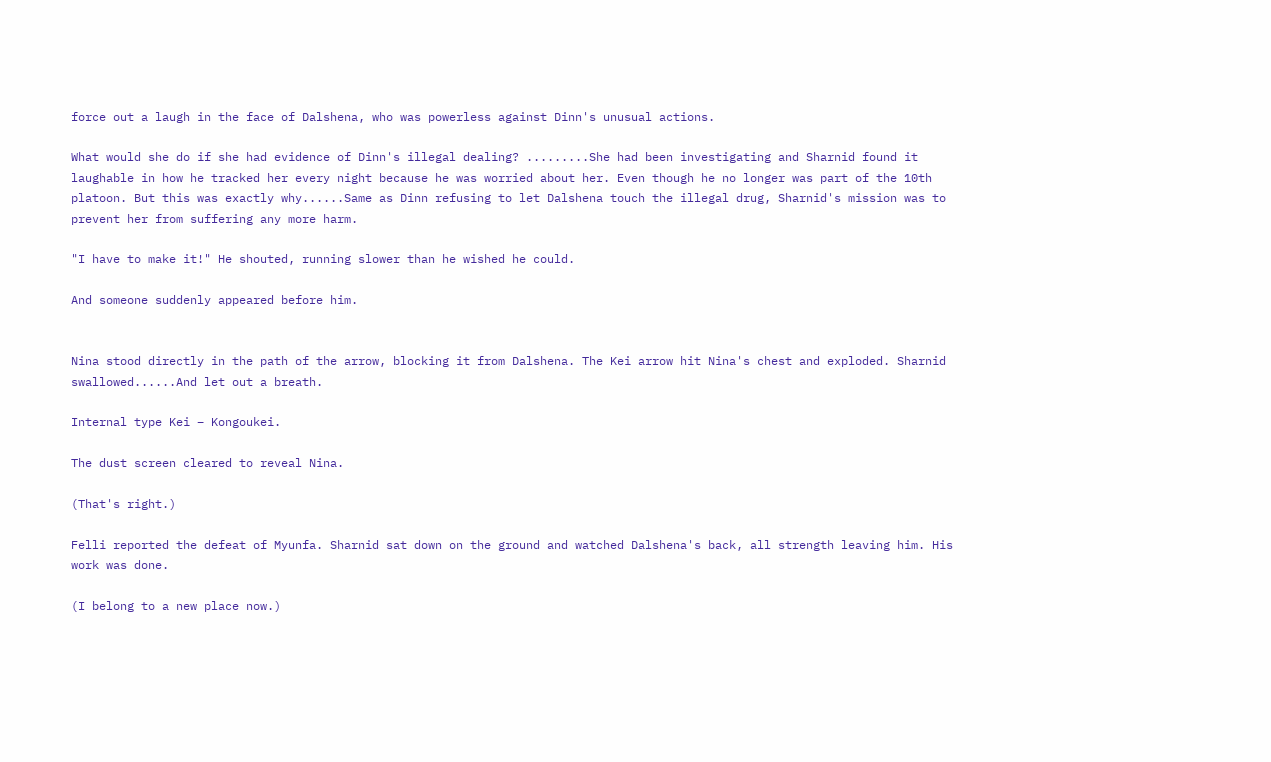force out a laugh in the face of Dalshena, who was powerless against Dinn's unusual actions.

What would she do if she had evidence of Dinn's illegal dealing? .........She had been investigating and Sharnid found it laughable in how he tracked her every night because he was worried about her. Even though he no longer was part of the 10th platoon. But this was exactly why......Same as Dinn refusing to let Dalshena touch the illegal drug, Sharnid's mission was to prevent her from suffering any more harm.

"I have to make it!" He shouted, running slower than he wished he could.

And someone suddenly appeared before him.


Nina stood directly in the path of the arrow, blocking it from Dalshena. The Kei arrow hit Nina's chest and exploded. Sharnid swallowed......And let out a breath.

Internal type Kei – Kongoukei.

The dust screen cleared to reveal Nina.

(That's right.)

Felli reported the defeat of Myunfa. Sharnid sat down on the ground and watched Dalshena's back, all strength leaving him. His work was done.

(I belong to a new place now.)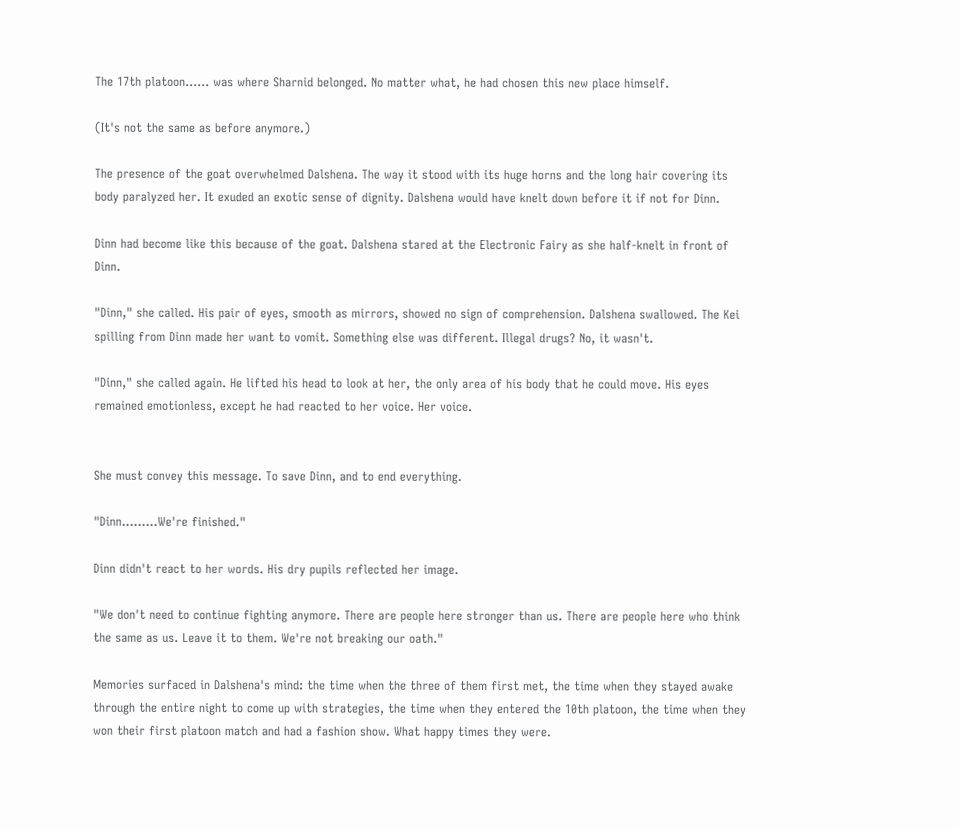The 17th platoon...... was where Sharnid belonged. No matter what, he had chosen this new place himself.

(It's not the same as before anymore.)

The presence of the goat overwhelmed Dalshena. The way it stood with its huge horns and the long hair covering its body paralyzed her. It exuded an exotic sense of dignity. Dalshena would have knelt down before it if not for Dinn.

Dinn had become like this because of the goat. Dalshena stared at the Electronic Fairy as she half-knelt in front of Dinn.

"Dinn," she called. His pair of eyes, smooth as mirrors, showed no sign of comprehension. Dalshena swallowed. The Kei spilling from Dinn made her want to vomit. Something else was different. Illegal drugs? No, it wasn't.

"Dinn," she called again. He lifted his head to look at her, the only area of his body that he could move. His eyes remained emotionless, except he had reacted to her voice. Her voice.


She must convey this message. To save Dinn, and to end everything.

"Dinn.........We're finished."

Dinn didn't react to her words. His dry pupils reflected her image.

"We don't need to continue fighting anymore. There are people here stronger than us. There are people here who think the same as us. Leave it to them. We're not breaking our oath."

Memories surfaced in Dalshena's mind: the time when the three of them first met, the time when they stayed awake through the entire night to come up with strategies, the time when they entered the 10th platoon, the time when they won their first platoon match and had a fashion show. What happy times they were.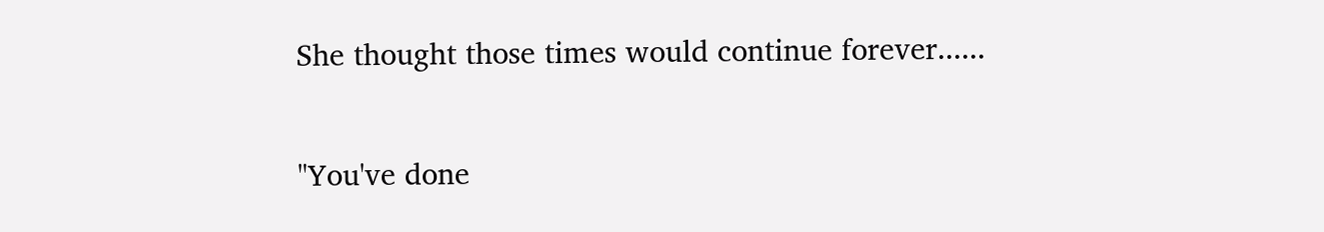She thought those times would continue forever......

"You've done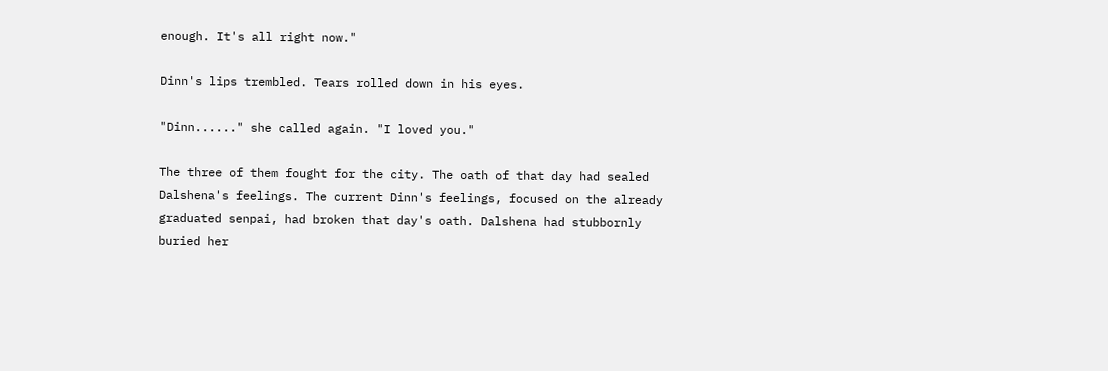enough. It's all right now."

Dinn's lips trembled. Tears rolled down in his eyes.

"Dinn......" she called again. "I loved you."

The three of them fought for the city. The oath of that day had sealed Dalshena's feelings. The current Dinn's feelings, focused on the already graduated senpai, had broken that day's oath. Dalshena had stubbornly buried her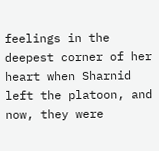feelings in the deepest corner of her heart when Sharnid left the platoon, and now, they were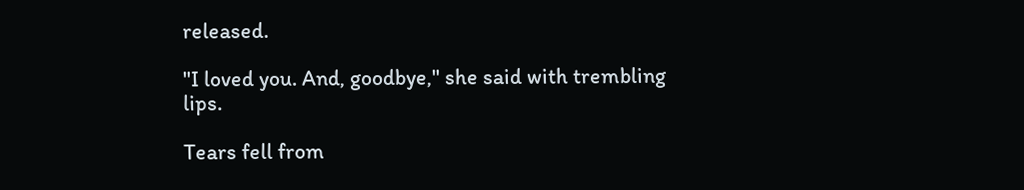released.

"I loved you. And, goodbye," she said with trembling lips.

Tears fell from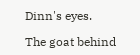Dinn's eyes.

The goat behind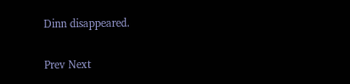Dinn disappeared.

Prev Next